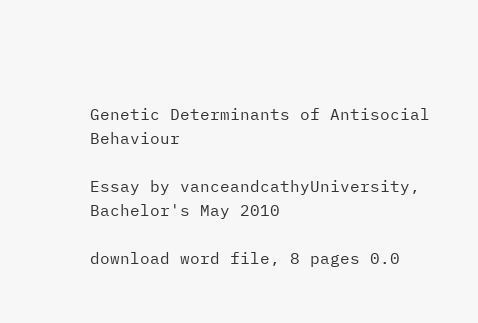Genetic Determinants of Antisocial Behaviour

Essay by vanceandcathyUniversity, Bachelor's May 2010

download word file, 8 pages 0.0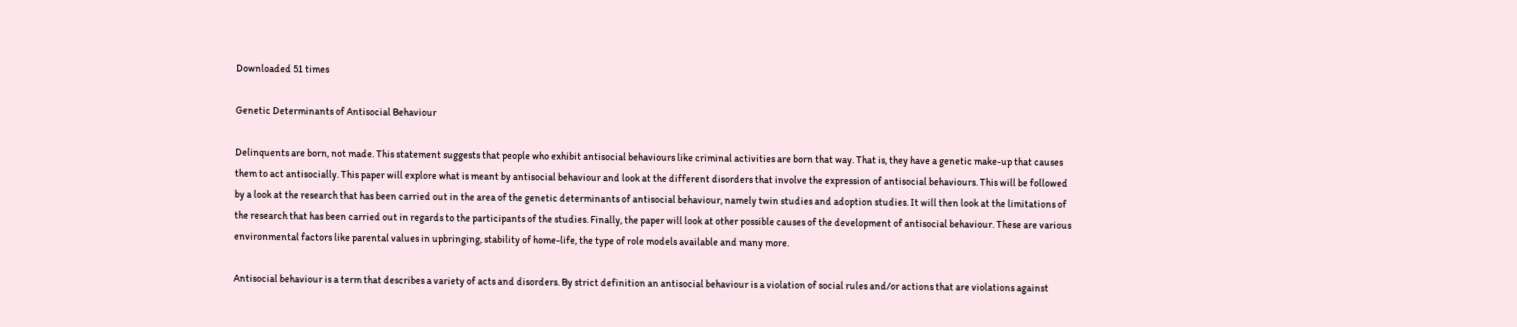Downloaded 51 times

Genetic Determinants of Antisocial Behaviour

Delinquents are born, not made. This statement suggests that people who exhibit antisocial behaviours like criminal activities are born that way. That is, they have a genetic make-up that causes them to act antisocially. This paper will explore what is meant by antisocial behaviour and look at the different disorders that involve the expression of antisocial behaviours. This will be followed by a look at the research that has been carried out in the area of the genetic determinants of antisocial behaviour, namely twin studies and adoption studies. It will then look at the limitations of the research that has been carried out in regards to the participants of the studies. Finally, the paper will look at other possible causes of the development of antisocial behaviour. These are various environmental factors like parental values in upbringing, stability of home-life, the type of role models available and many more.

Antisocial behaviour is a term that describes a variety of acts and disorders. By strict definition an antisocial behaviour is a violation of social rules and/or actions that are violations against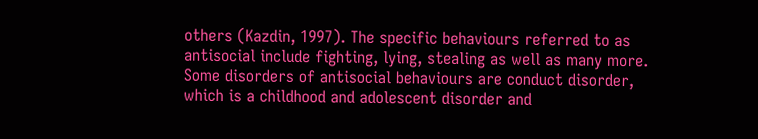others (Kazdin, 1997). The specific behaviours referred to as antisocial include fighting, lying, stealing as well as many more. Some disorders of antisocial behaviours are conduct disorder, which is a childhood and adolescent disorder and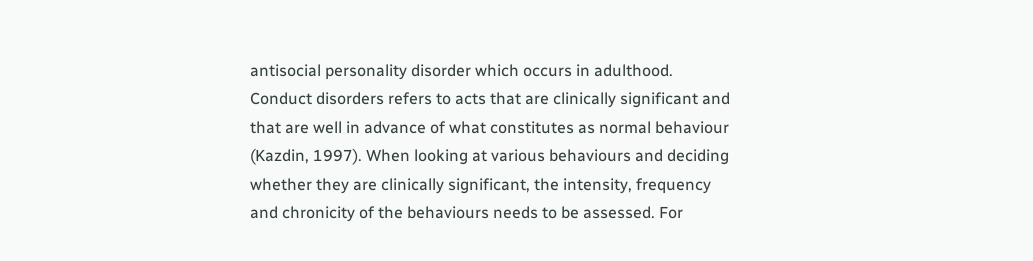antisocial personality disorder which occurs in adulthood. Conduct disorders refers to acts that are clinically significant and that are well in advance of what constitutes as normal behaviour (Kazdin, 1997). When looking at various behaviours and deciding whether they are clinically significant, the intensity, frequency and chronicity of the behaviours needs to be assessed. For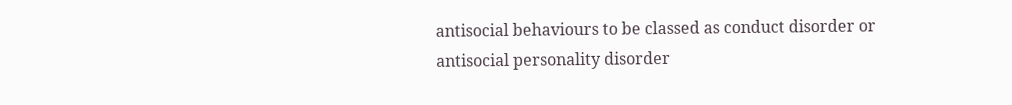antisocial behaviours to be classed as conduct disorder or antisocial personality disorder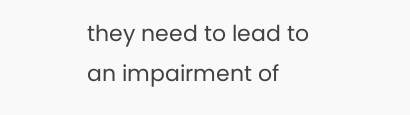they need to lead to an impairment of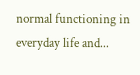normal functioning in everyday life and...